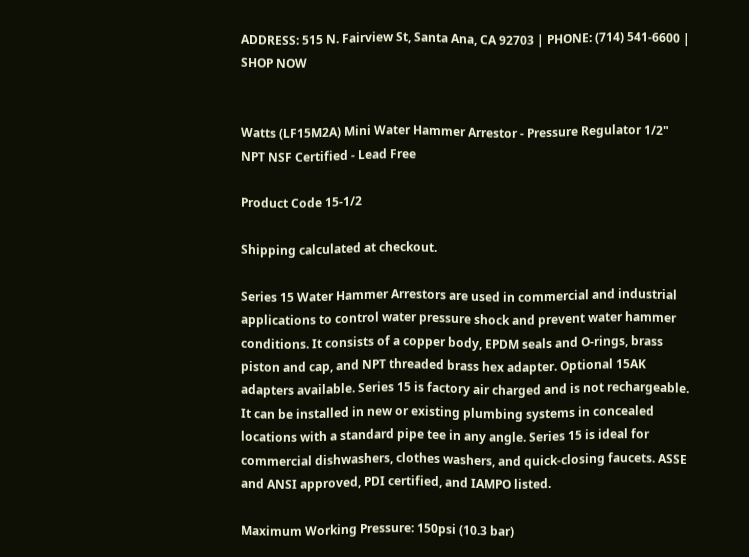ADDRESS: 515 N. Fairview St, Santa Ana, CA 92703 | PHONE: (714) 541-6600 | SHOP NOW


Watts (LF15M2A) Mini Water Hammer Arrestor - Pressure Regulator 1/2" NPT NSF Certified - Lead Free

Product Code 15-1/2

Shipping calculated at checkout.

Series 15 Water Hammer Arrestors are used in commercial and industrial applications to control water pressure shock and prevent water hammer conditions. It consists of a copper body, EPDM seals and O-rings, brass piston and cap, and NPT threaded brass hex adapter. Optional 15AK adapters available. Series 15 is factory air charged and is not rechargeable. It can be installed in new or existing plumbing systems in concealed locations with a standard pipe tee in any angle. Series 15 is ideal for commercial dishwashers, clothes washers, and quick-closing faucets. ASSE and ANSI approved, PDI certified, and IAMPO listed.

Maximum Working Pressure: 150psi (10.3 bar)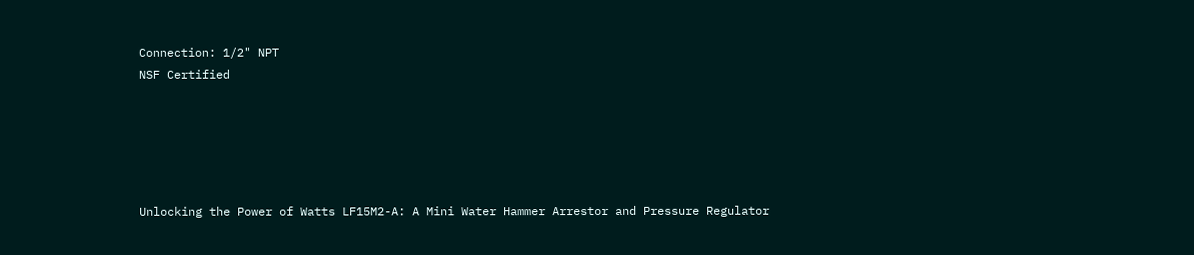Connection: 1/2" NPT
NSF Certified





Unlocking the Power of Watts LF15M2-A: A Mini Water Hammer Arrestor and Pressure Regulator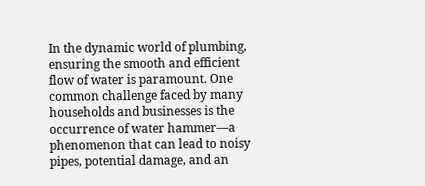In the dynamic world of plumbing, ensuring the smooth and efficient flow of water is paramount. One common challenge faced by many households and businesses is the occurrence of water hammer—a phenomenon that can lead to noisy pipes, potential damage, and an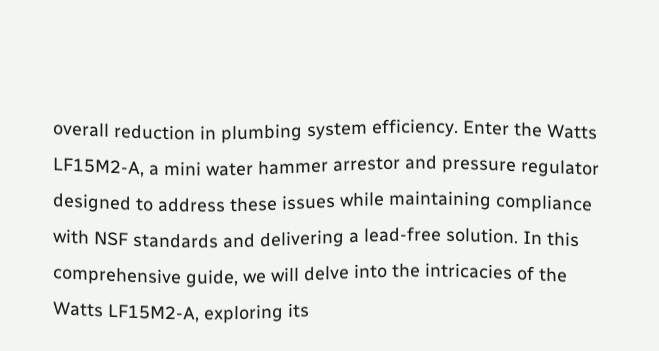overall reduction in plumbing system efficiency. Enter the Watts LF15M2-A, a mini water hammer arrestor and pressure regulator designed to address these issues while maintaining compliance with NSF standards and delivering a lead-free solution. In this comprehensive guide, we will delve into the intricacies of the Watts LF15M2-A, exploring its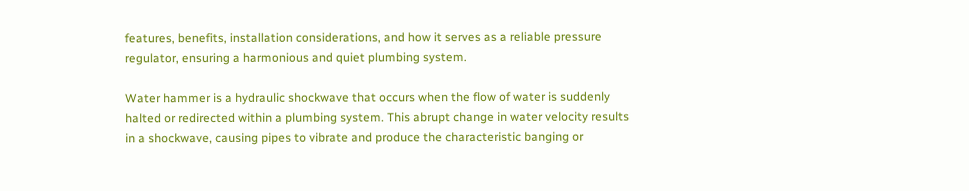features, benefits, installation considerations, and how it serves as a reliable pressure regulator, ensuring a harmonious and quiet plumbing system.

Water hammer is a hydraulic shockwave that occurs when the flow of water is suddenly halted or redirected within a plumbing system. This abrupt change in water velocity results in a shockwave, causing pipes to vibrate and produce the characteristic banging or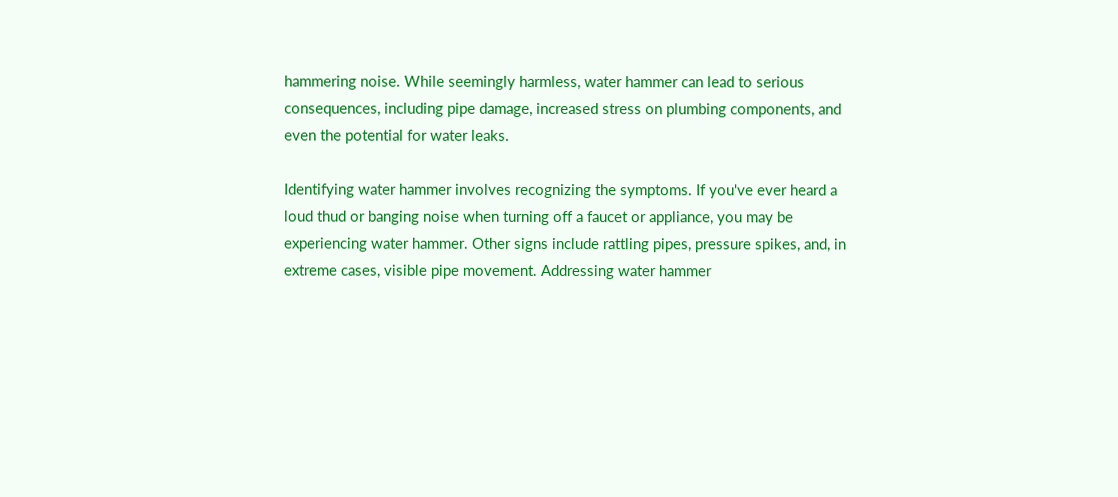hammering noise. While seemingly harmless, water hammer can lead to serious consequences, including pipe damage, increased stress on plumbing components, and even the potential for water leaks.

Identifying water hammer involves recognizing the symptoms. If you've ever heard a loud thud or banging noise when turning off a faucet or appliance, you may be experiencing water hammer. Other signs include rattling pipes, pressure spikes, and, in extreme cases, visible pipe movement. Addressing water hammer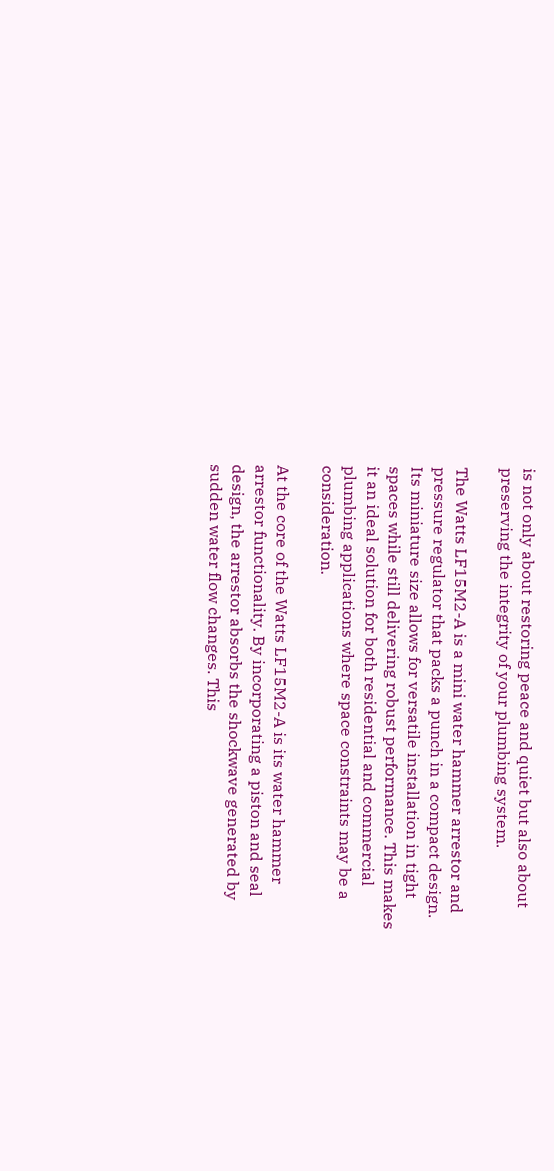is not only about restoring peace and quiet but also about preserving the integrity of your plumbing system.

The Watts LF15M2-A is a mini water hammer arrestor and pressure regulator that packs a punch in a compact design. Its miniature size allows for versatile installation in tight spaces while still delivering robust performance. This makes it an ideal solution for both residential and commercial plumbing applications where space constraints may be a consideration.

At the core of the Watts LF15M2-A is its water hammer arrestor functionality. By incorporating a piston and seal design, the arrestor absorbs the shockwave generated by sudden water flow changes. This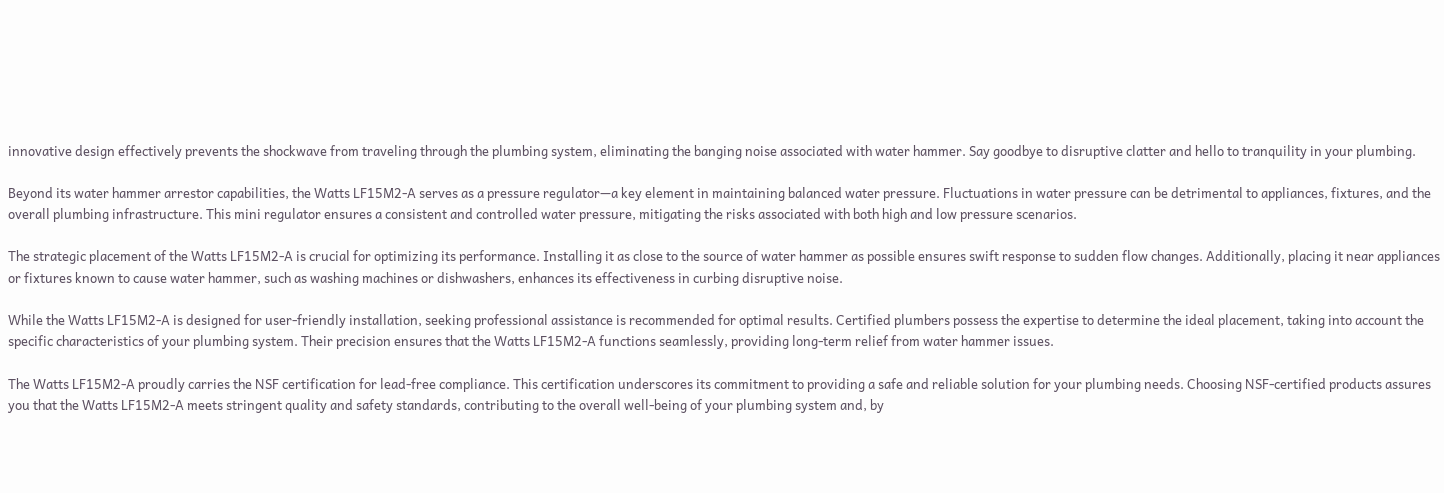innovative design effectively prevents the shockwave from traveling through the plumbing system, eliminating the banging noise associated with water hammer. Say goodbye to disruptive clatter and hello to tranquility in your plumbing.

Beyond its water hammer arrestor capabilities, the Watts LF15M2-A serves as a pressure regulator—a key element in maintaining balanced water pressure. Fluctuations in water pressure can be detrimental to appliances, fixtures, and the overall plumbing infrastructure. This mini regulator ensures a consistent and controlled water pressure, mitigating the risks associated with both high and low pressure scenarios.

The strategic placement of the Watts LF15M2-A is crucial for optimizing its performance. Installing it as close to the source of water hammer as possible ensures swift response to sudden flow changes. Additionally, placing it near appliances or fixtures known to cause water hammer, such as washing machines or dishwashers, enhances its effectiveness in curbing disruptive noise.

While the Watts LF15M2-A is designed for user-friendly installation, seeking professional assistance is recommended for optimal results. Certified plumbers possess the expertise to determine the ideal placement, taking into account the specific characteristics of your plumbing system. Their precision ensures that the Watts LF15M2-A functions seamlessly, providing long-term relief from water hammer issues.

The Watts LF15M2-A proudly carries the NSF certification for lead-free compliance. This certification underscores its commitment to providing a safe and reliable solution for your plumbing needs. Choosing NSF-certified products assures you that the Watts LF15M2-A meets stringent quality and safety standards, contributing to the overall well-being of your plumbing system and, by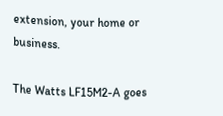extension, your home or business.

The Watts LF15M2-A goes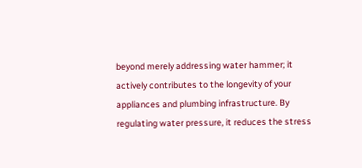beyond merely addressing water hammer; it actively contributes to the longevity of your appliances and plumbing infrastructure. By regulating water pressure, it reduces the stress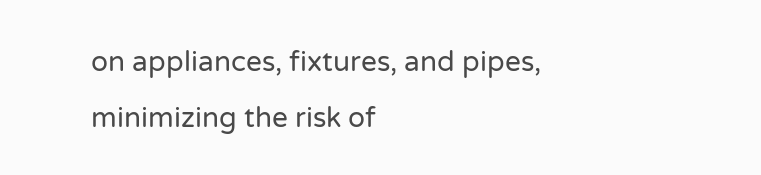on appliances, fixtures, and pipes, minimizing the risk of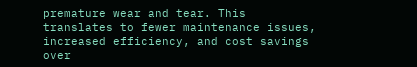premature wear and tear. This translates to fewer maintenance issues, increased efficiency, and cost savings over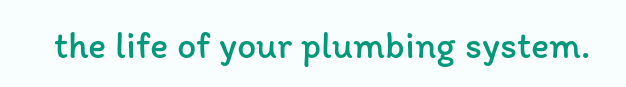the life of your plumbing system.